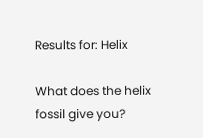Results for: Helix

What does the helix fossil give you?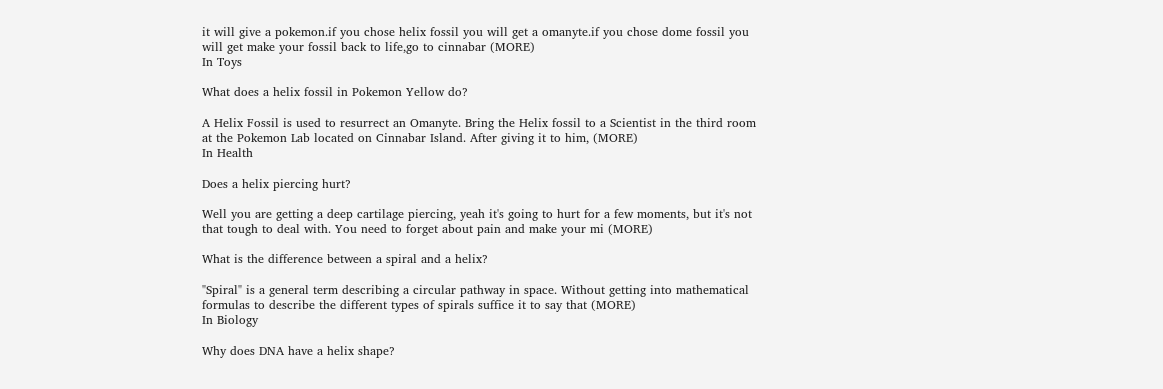it will give a pokemon.if you chose helix fossil you will get a omanyte.if you chose dome fossil you will get make your fossil back to life,go to cinnabar (MORE)
In Toys

What does a helix fossil in Pokemon Yellow do?

A Helix Fossil is used to resurrect an Omanyte. Bring the Helix fossil to a Scientist in the third room at the Pokemon Lab located on Cinnabar Island. After giving it to him, (MORE)
In Health

Does a helix piercing hurt?

Well you are getting a deep cartilage piercing, yeah it's going to hurt for a few moments, but it's not that tough to deal with. You need to forget about pain and make your mi (MORE)

What is the difference between a spiral and a helix?

"Spiral" is a general term describing a circular pathway in space. Without getting into mathematical formulas to describe the different types of spirals suffice it to say that (MORE)
In Biology

Why does DNA have a helix shape?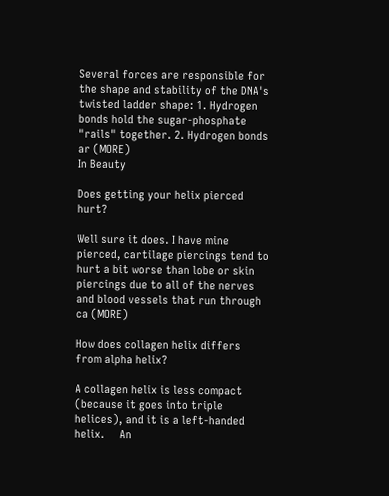Several forces are responsible for the shape and stability of the DNA's twisted ladder shape: 1. Hydrogen bonds hold the sugar-phosphate "rails" together. 2. Hydrogen bonds ar (MORE)
In Beauty

Does getting your helix pierced hurt?

Well sure it does. I have mine pierced, cartilage piercings tend to hurt a bit worse than lobe or skin piercings due to all of the nerves and blood vessels that run through ca (MORE)

How does collagen helix differs from alpha helix?

A collagen helix is less compact (because it goes into triple helices), and it is a left-handed helix.     An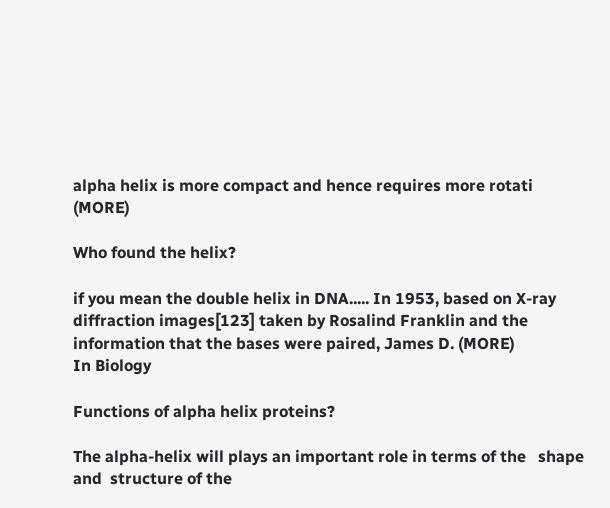alpha helix is more compact and hence requires more rotati (MORE)

Who found the helix?

if you mean the double helix in DNA..... In 1953, based on X-ray diffraction images[123] taken by Rosalind Franklin and the information that the bases were paired, James D. (MORE)
In Biology

Functions of alpha helix proteins?

The alpha-helix will plays an important role in terms of the   shape and  structure of the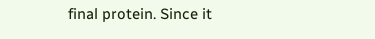final protein. Since it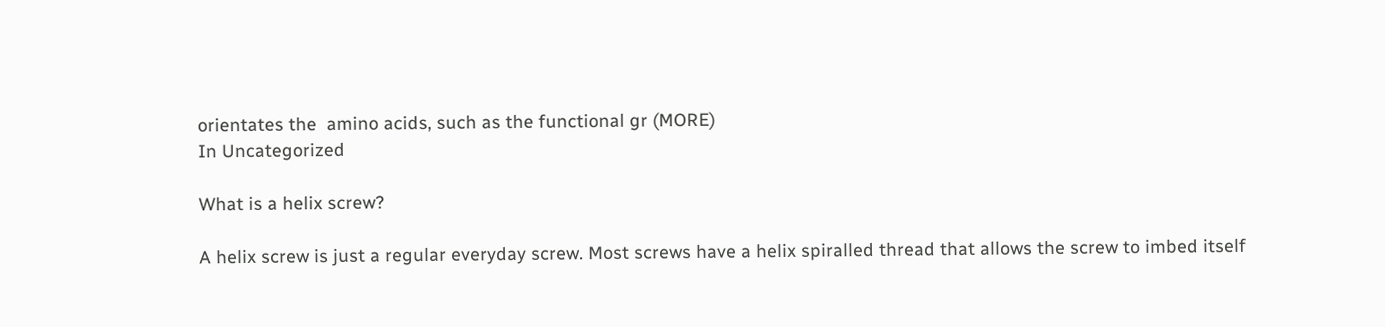orientates the  amino acids, such as the functional gr (MORE)
In Uncategorized

What is a helix screw?

A helix screw is just a regular everyday screw. Most screws have a helix spiralled thread that allows the screw to imbed itself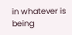in whatever is being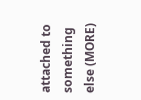attached to something else (MORE)